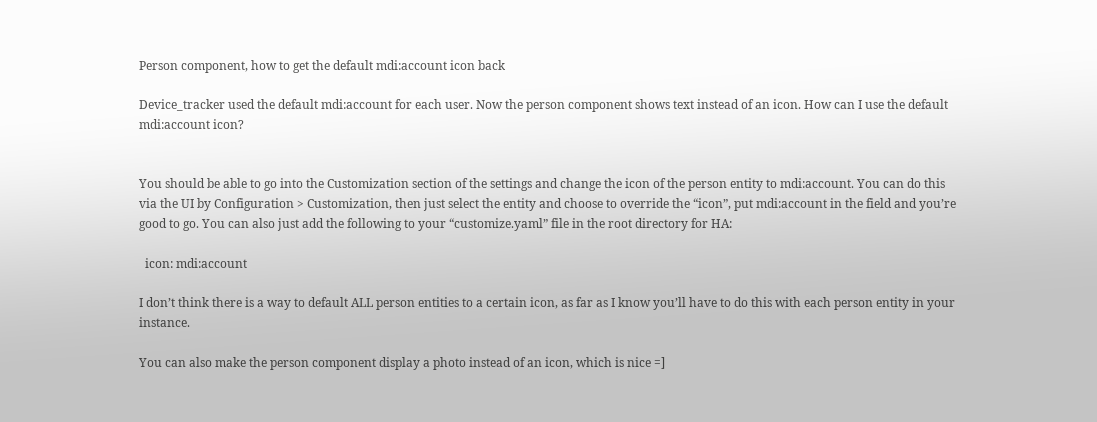Person component, how to get the default mdi:account icon back

Device_tracker used the default mdi:account for each user. Now the person component shows text instead of an icon. How can I use the default mdi:account icon?


You should be able to go into the Customization section of the settings and change the icon of the person entity to mdi:account. You can do this via the UI by Configuration > Customization, then just select the entity and choose to override the “icon”, put mdi:account in the field and you’re good to go. You can also just add the following to your “customize.yaml” file in the root directory for HA:

  icon: mdi:account

I don’t think there is a way to default ALL person entities to a certain icon, as far as I know you’ll have to do this with each person entity in your instance.

You can also make the person component display a photo instead of an icon, which is nice =]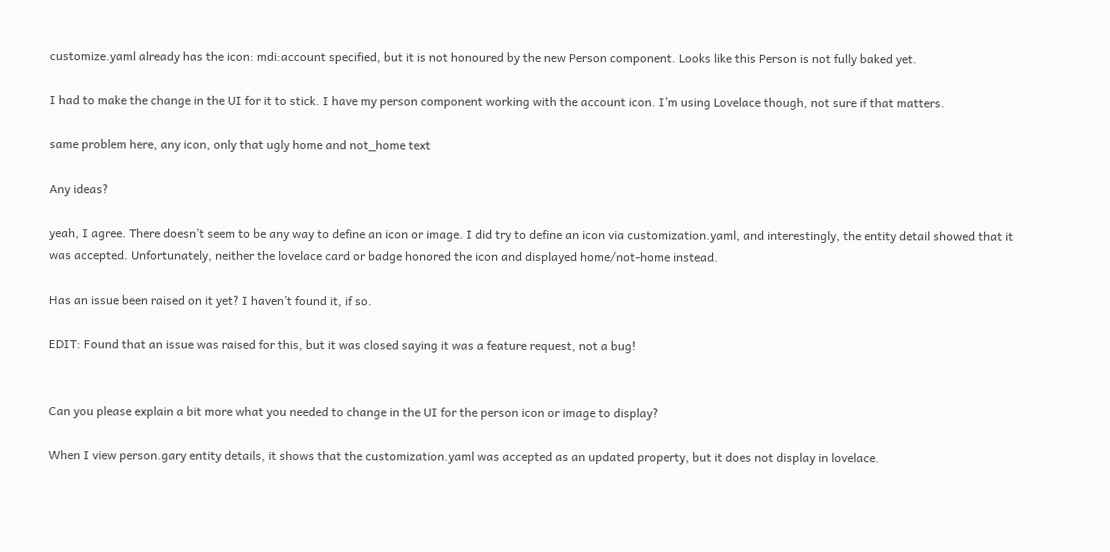customize.yaml already has the icon: mdi:account specified, but it is not honoured by the new Person component. Looks like this Person is not fully baked yet.

I had to make the change in the UI for it to stick. I have my person component working with the account icon. I’m using Lovelace though, not sure if that matters.

same problem here, any icon, only that ugly home and not_home text

Any ideas?

yeah, I agree. There doesn’t seem to be any way to define an icon or image. I did try to define an icon via customization.yaml, and interestingly, the entity detail showed that it was accepted. Unfortunately, neither the lovelace card or badge honored the icon and displayed home/not-home instead.

Has an issue been raised on it yet? I haven’t found it, if so.

EDIT: Found that an issue was raised for this, but it was closed saying it was a feature request, not a bug!


Can you please explain a bit more what you needed to change in the UI for the person icon or image to display?

When I view person.gary entity details, it shows that the customization.yaml was accepted as an updated property, but it does not display in lovelace.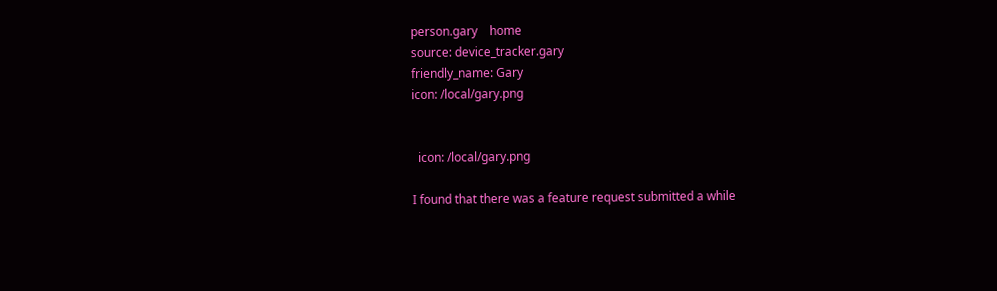person.gary    home
source: device_tracker.gary
friendly_name: Gary
icon: /local/gary.png


  icon: /local/gary.png

I found that there was a feature request submitted a while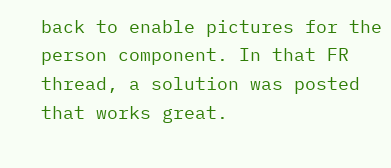back to enable pictures for the person component. In that FR thread, a solution was posted that works great.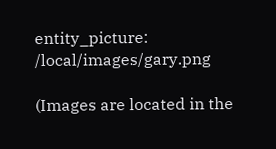entity_picture: /local/images/gary.png

(Images are located in the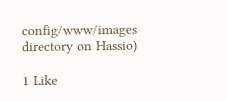config/www/images directory on Hassio)

1 Like